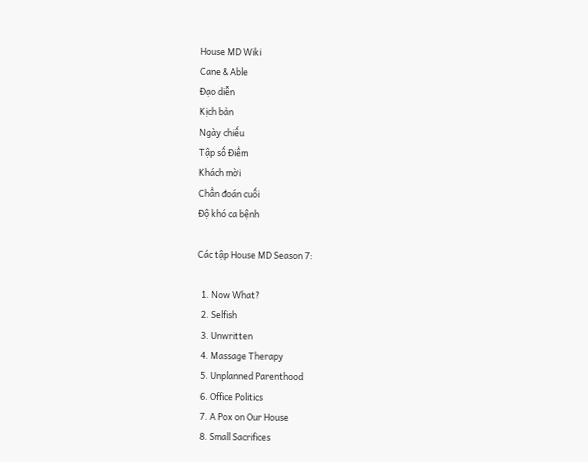House MD Wiki
Cane & Able
Đạo diễn
Kịch bản
Ngày chiếu
Tập số Điểm
Khách mời
Chẩn đoán cuối
Độ khó ca bệnh

Các tập House MD Season 7:

  1. Now What?
  2. Selfish
  3. Unwritten
  4. Massage Therapy
  5. Unplanned Parenthood
  6. Office Politics
  7. A Pox on Our House
  8. Small Sacrifices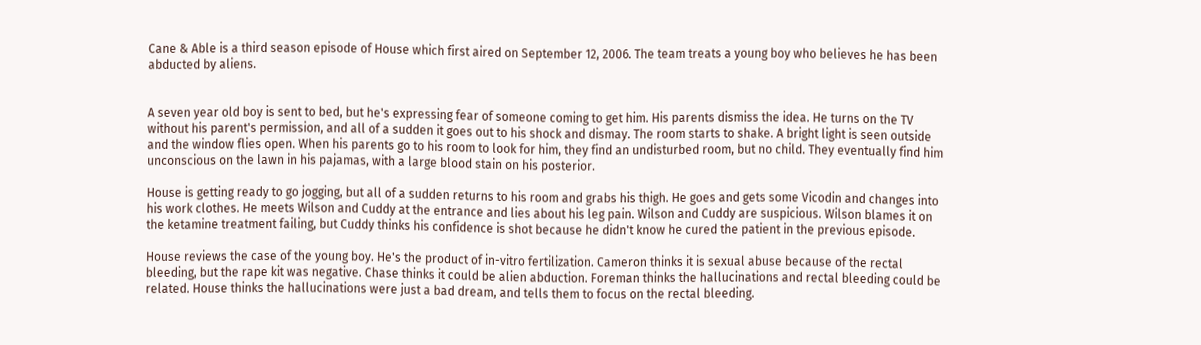Cane & Able is a third season episode of House which first aired on September 12, 2006. The team treats a young boy who believes he has been abducted by aliens.


A seven year old boy is sent to bed, but he's expressing fear of someone coming to get him. His parents dismiss the idea. He turns on the TV without his parent's permission, and all of a sudden it goes out to his shock and dismay. The room starts to shake. A bright light is seen outside and the window flies open. When his parents go to his room to look for him, they find an undisturbed room, but no child. They eventually find him unconscious on the lawn in his pajamas, with a large blood stain on his posterior.

House is getting ready to go jogging, but all of a sudden returns to his room and grabs his thigh. He goes and gets some Vicodin and changes into his work clothes. He meets Wilson and Cuddy at the entrance and lies about his leg pain. Wilson and Cuddy are suspicious. Wilson blames it on the ketamine treatment failing, but Cuddy thinks his confidence is shot because he didn't know he cured the patient in the previous episode.

House reviews the case of the young boy. He's the product of in-vitro fertilization. Cameron thinks it is sexual abuse because of the rectal bleeding, but the rape kit was negative. Chase thinks it could be alien abduction. Foreman thinks the hallucinations and rectal bleeding could be related. House thinks the hallucinations were just a bad dream, and tells them to focus on the rectal bleeding.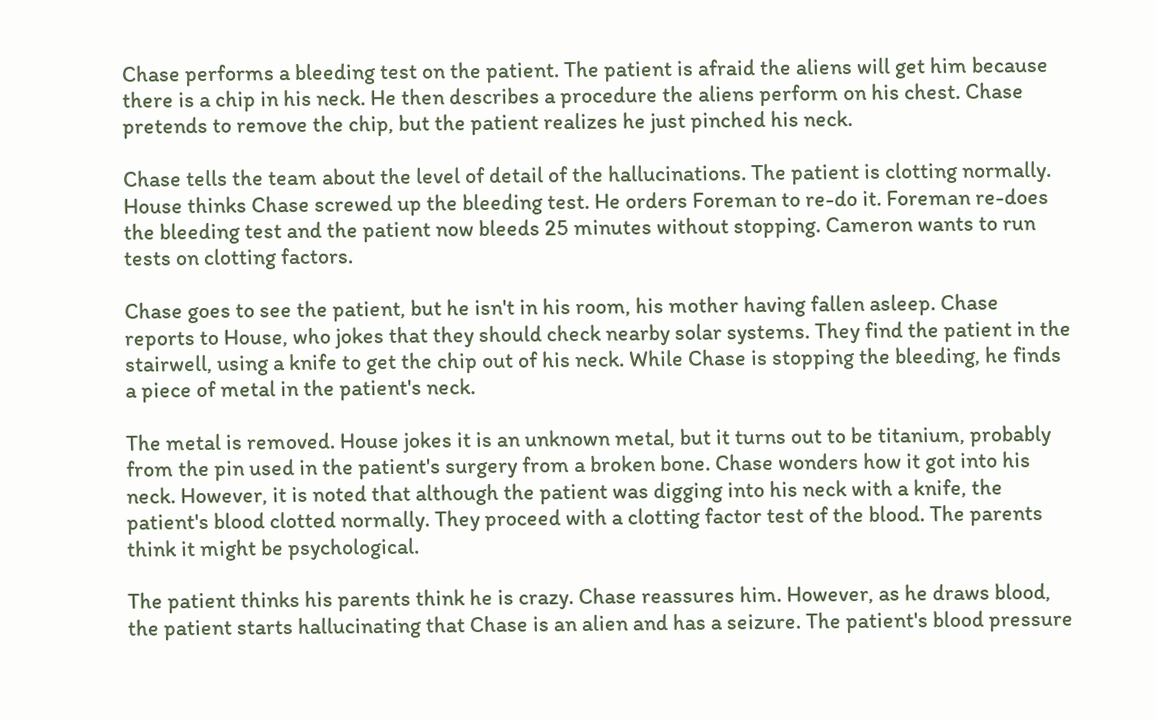Chase performs a bleeding test on the patient. The patient is afraid the aliens will get him because there is a chip in his neck. He then describes a procedure the aliens perform on his chest. Chase pretends to remove the chip, but the patient realizes he just pinched his neck.

Chase tells the team about the level of detail of the hallucinations. The patient is clotting normally. House thinks Chase screwed up the bleeding test. He orders Foreman to re-do it. Foreman re-does the bleeding test and the patient now bleeds 25 minutes without stopping. Cameron wants to run tests on clotting factors.

Chase goes to see the patient, but he isn't in his room, his mother having fallen asleep. Chase reports to House, who jokes that they should check nearby solar systems. They find the patient in the stairwell, using a knife to get the chip out of his neck. While Chase is stopping the bleeding, he finds a piece of metal in the patient's neck.

The metal is removed. House jokes it is an unknown metal, but it turns out to be titanium, probably from the pin used in the patient's surgery from a broken bone. Chase wonders how it got into his neck. However, it is noted that although the patient was digging into his neck with a knife, the patient's blood clotted normally. They proceed with a clotting factor test of the blood. The parents think it might be psychological.

The patient thinks his parents think he is crazy. Chase reassures him. However, as he draws blood, the patient starts hallucinating that Chase is an alien and has a seizure. The patient's blood pressure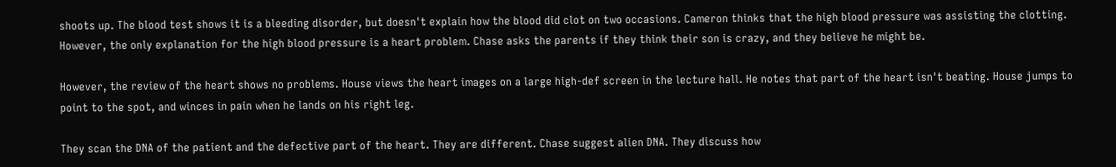shoots up. The blood test shows it is a bleeding disorder, but doesn't explain how the blood did clot on two occasions. Cameron thinks that the high blood pressure was assisting the clotting. However, the only explanation for the high blood pressure is a heart problem. Chase asks the parents if they think their son is crazy, and they believe he might be.

However, the review of the heart shows no problems. House views the heart images on a large high-def screen in the lecture hall. He notes that part of the heart isn't beating. House jumps to point to the spot, and winces in pain when he lands on his right leg.

They scan the DNA of the patient and the defective part of the heart. They are different. Chase suggest alien DNA. They discuss how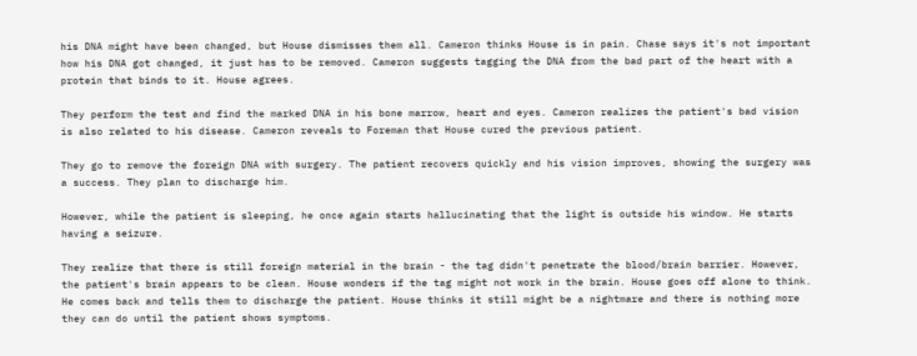his DNA might have been changed, but House dismisses them all. Cameron thinks House is in pain. Chase says it's not important how his DNA got changed, it just has to be removed. Cameron suggests tagging the DNA from the bad part of the heart with a protein that binds to it. House agrees.

They perform the test and find the marked DNA in his bone marrow, heart and eyes. Cameron realizes the patient's bad vision is also related to his disease. Cameron reveals to Foreman that House cured the previous patient.

They go to remove the foreign DNA with surgery. The patient recovers quickly and his vision improves, showing the surgery was a success. They plan to discharge him.

However, while the patient is sleeping, he once again starts hallucinating that the light is outside his window. He starts having a seizure.

They realize that there is still foreign material in the brain - the tag didn't penetrate the blood/brain barrier. However, the patient's brain appears to be clean. House wonders if the tag might not work in the brain. House goes off alone to think. He comes back and tells them to discharge the patient. House thinks it still might be a nightmare and there is nothing more they can do until the patient shows symptoms.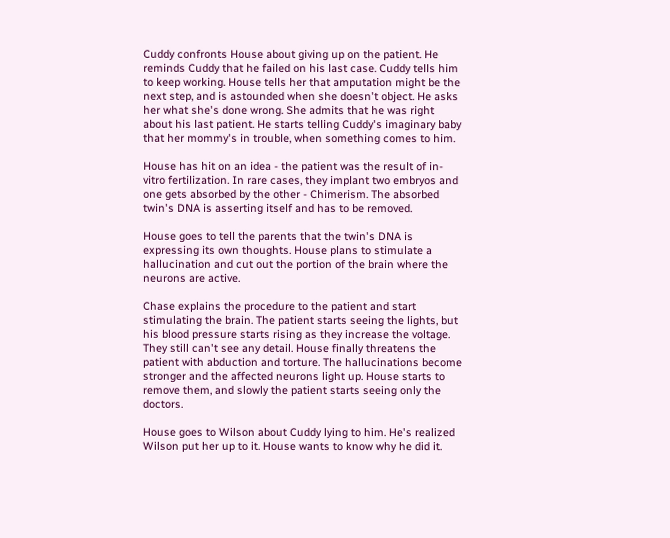Cuddy confronts House about giving up on the patient. He reminds Cuddy that he failed on his last case. Cuddy tells him to keep working. House tells her that amputation might be the next step, and is astounded when she doesn't object. He asks her what she's done wrong. She admits that he was right about his last patient. He starts telling Cuddy's imaginary baby that her mommy's in trouble, when something comes to him.

House has hit on an idea - the patient was the result of in-vitro fertilization. In rare cases, they implant two embryos and one gets absorbed by the other - Chimerism. The absorbed twin's DNA is asserting itself and has to be removed.

House goes to tell the parents that the twin's DNA is expressing its own thoughts. House plans to stimulate a hallucination and cut out the portion of the brain where the neurons are active.

Chase explains the procedure to the patient and start stimulating the brain. The patient starts seeing the lights, but his blood pressure starts rising as they increase the voltage. They still can't see any detail. House finally threatens the patient with abduction and torture. The hallucinations become stronger and the affected neurons light up. House starts to remove them, and slowly the patient starts seeing only the doctors.

House goes to Wilson about Cuddy lying to him. He's realized Wilson put her up to it. House wants to know why he did it.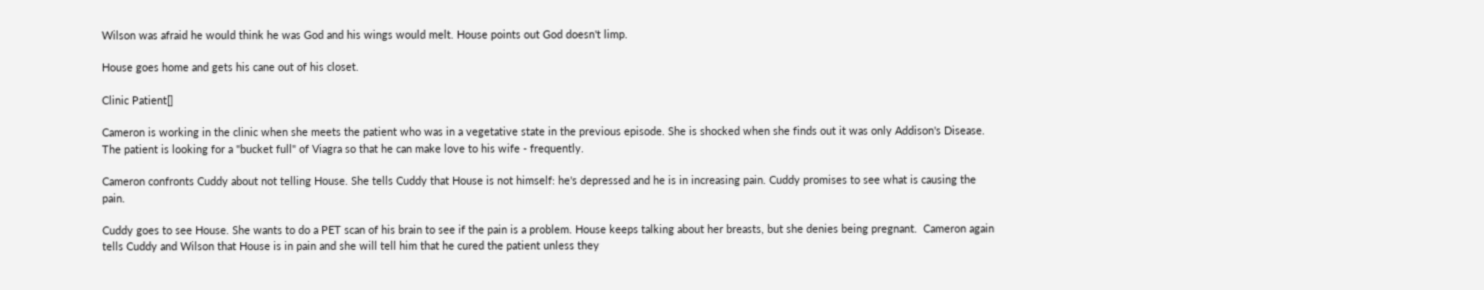Wilson was afraid he would think he was God and his wings would melt. House points out God doesn't limp.

House goes home and gets his cane out of his closet.

Clinic Patient[]

Cameron is working in the clinic when she meets the patient who was in a vegetative state in the previous episode. She is shocked when she finds out it was only Addison's Disease. The patient is looking for a "bucket full" of Viagra so that he can make love to his wife - frequently.

Cameron confronts Cuddy about not telling House. She tells Cuddy that House is not himself: he's depressed and he is in increasing pain. Cuddy promises to see what is causing the pain.

Cuddy goes to see House. She wants to do a PET scan of his brain to see if the pain is a problem. House keeps talking about her breasts, but she denies being pregnant.  Cameron again tells Cuddy and Wilson that House is in pain and she will tell him that he cured the patient unless they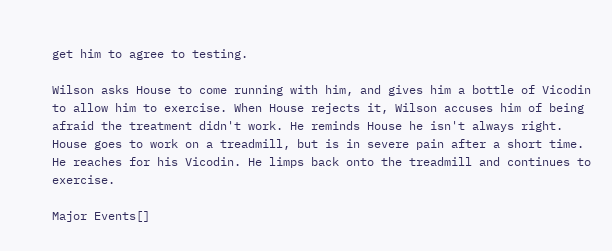get him to agree to testing.

Wilson asks House to come running with him, and gives him a bottle of Vicodin to allow him to exercise. When House rejects it, Wilson accuses him of being afraid the treatment didn't work. He reminds House he isn't always right. House goes to work on a treadmill, but is in severe pain after a short time. He reaches for his Vicodin. He limps back onto the treadmill and continues to exercise.

Major Events[]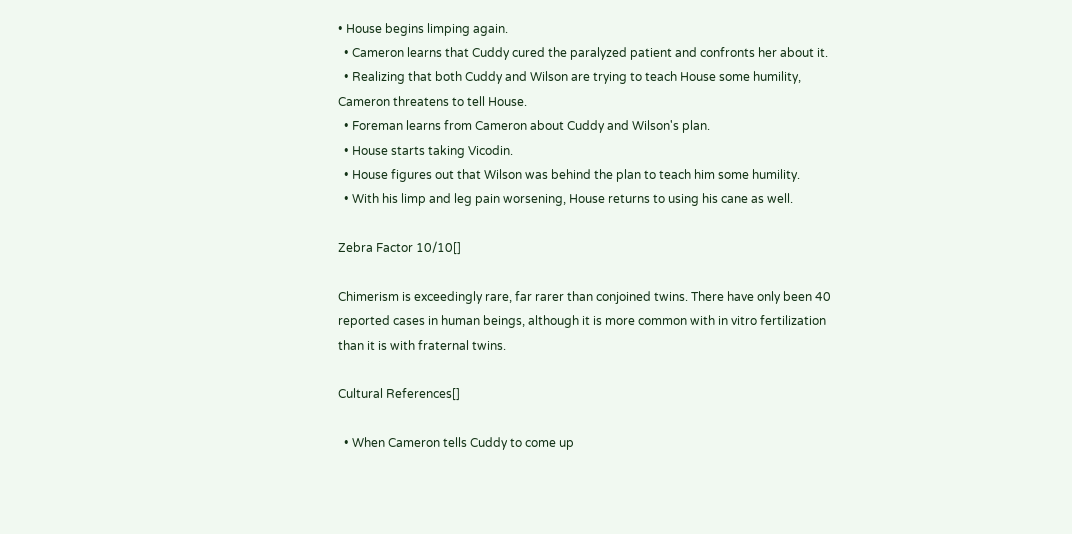• House begins limping again.
  • Cameron learns that Cuddy cured the paralyzed patient and confronts her about it.
  • Realizing that both Cuddy and Wilson are trying to teach House some humility, Cameron threatens to tell House.
  • Foreman learns from Cameron about Cuddy and Wilson's plan.
  • House starts taking Vicodin.
  • House figures out that Wilson was behind the plan to teach him some humility.
  • With his limp and leg pain worsening, House returns to using his cane as well.

Zebra Factor 10/10[]

Chimerism is exceedingly rare, far rarer than conjoined twins. There have only been 40 reported cases in human beings, although it is more common with in vitro fertilization than it is with fraternal twins.

Cultural References[]

  • When Cameron tells Cuddy to come up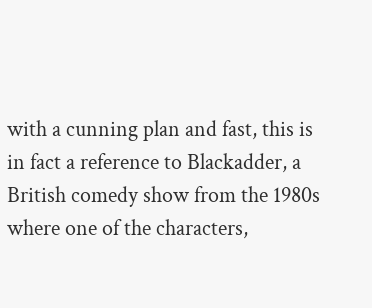with a cunning plan and fast, this is in fact a reference to Blackadder, a British comedy show from the 1980s where one of the characters,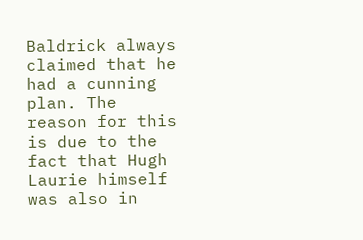Baldrick always claimed that he had a cunning plan. The reason for this is due to the fact that Hugh Laurie himself was also in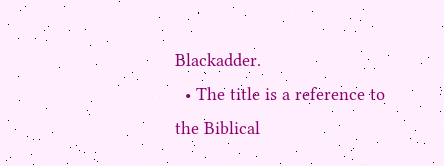Blackadder.
  • The title is a reference to the Biblical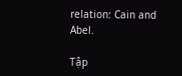relation: Cain and Abel.

Tập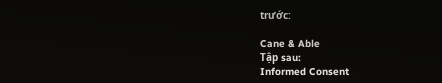trước:

Cane & Able
Tập sau:
Informed Consent